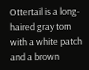Ottertail is a long-haired gray tom with a white patch and a brown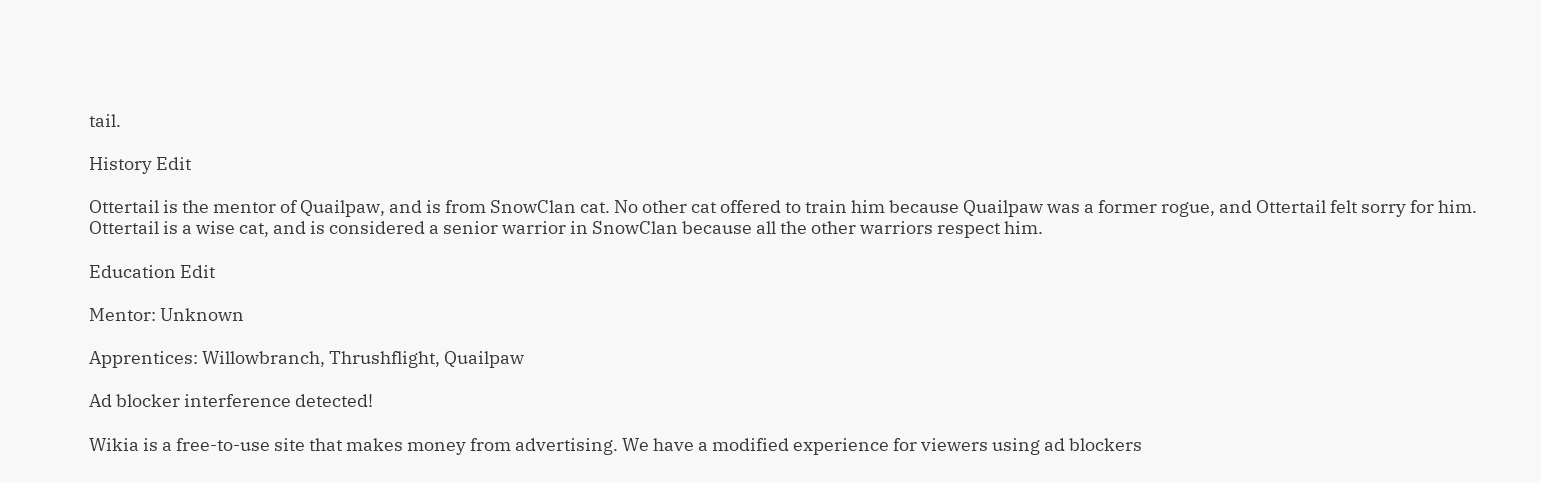tail.

History Edit

Ottertail is the mentor of Quailpaw, and is from SnowClan cat. No other cat offered to train him because Quailpaw was a former rogue, and Ottertail felt sorry for him. Ottertail is a wise cat, and is considered a senior warrior in SnowClan because all the other warriors respect him.

Education Edit

Mentor: Unknown

Apprentices: Willowbranch, Thrushflight, Quailpaw

Ad blocker interference detected!

Wikia is a free-to-use site that makes money from advertising. We have a modified experience for viewers using ad blockers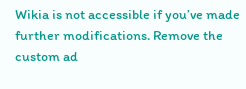Wikia is not accessible if you’ve made further modifications. Remove the custom ad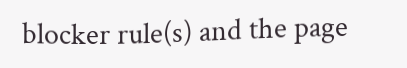blocker rule(s) and the page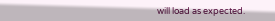will load as expected.